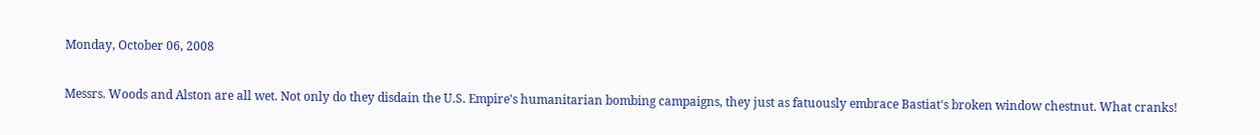Monday, October 06, 2008

Messrs. Woods and Alston are all wet. Not only do they disdain the U.S. Empire's humanitarian bombing campaigns, they just as fatuously embrace Bastiat's broken window chestnut. What cranks!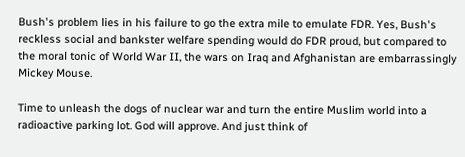Bush's problem lies in his failure to go the extra mile to emulate FDR. Yes, Bush's reckless social and bankster welfare spending would do FDR proud, but compared to the moral tonic of World War II, the wars on Iraq and Afghanistan are embarrassingly Mickey Mouse.

Time to unleash the dogs of nuclear war and turn the entire Muslim world into a radioactive parking lot. God will approve. And just think of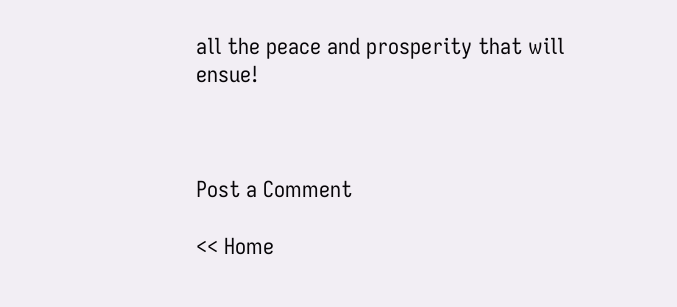all the peace and prosperity that will ensue!



Post a Comment

<< Home